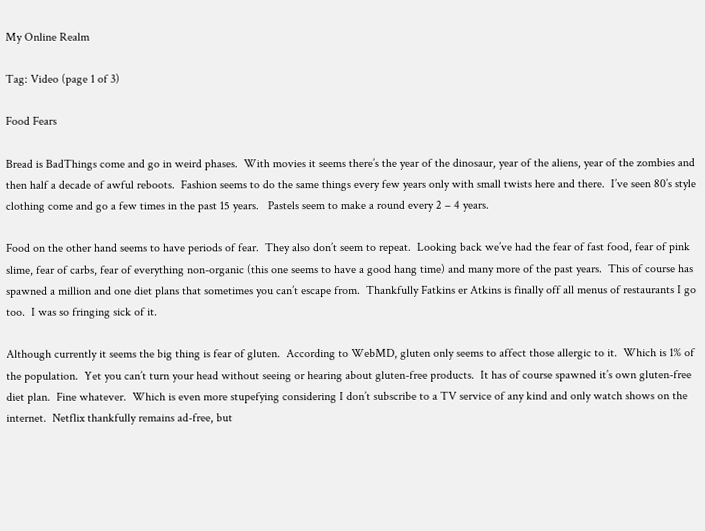My Online Realm

Tag: Video (page 1 of 3)

Food Fears

Bread is BadThings come and go in weird phases.  With movies it seems there’s the year of the dinosaur, year of the aliens, year of the zombies and then half a decade of awful reboots.  Fashion seems to do the same things every few years only with small twists here and there.  I’ve seen 80’s style clothing come and go a few times in the past 15 years.   Pastels seem to make a round every 2 – 4 years.

Food on the other hand seems to have periods of fear.  They also don’t seem to repeat.  Looking back we’ve had the fear of fast food, fear of pink slime, fear of carbs, fear of everything non-organic (this one seems to have a good hang time) and many more of the past years.  This of course has spawned a million and one diet plans that sometimes you can’t escape from.  Thankfully Fatkins er Atkins is finally off all menus of restaurants I go too.  I was so fringing sick of it.

Although currently it seems the big thing is fear of gluten.  According to WebMD, gluten only seems to affect those allergic to it.  Which is 1% of the population.  Yet you can’t turn your head without seeing or hearing about gluten-free products.  It has of course spawned it’s own gluten-free diet plan.  Fine whatever.  Which is even more stupefying considering I don’t subscribe to a TV service of any kind and only watch shows on the internet.  Netflix thankfully remains ad-free, but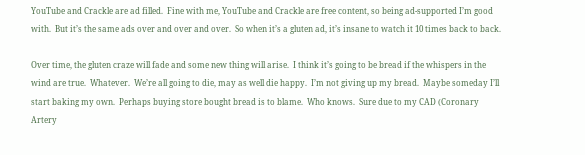YouTube and Crackle are ad filled.  Fine with me, YouTube and Crackle are free content, so being ad-supported I’m good with.  But it’s the same ads over and over and over.  So when it’s a gluten ad, it’s insane to watch it 10 times back to back.

Over time, the gluten craze will fade and some new thing will arise.  I think it’s going to be bread if the whispers in the wind are true.  Whatever.  We’re all going to die, may as well die happy.  I’m not giving up my bread.  Maybe someday I’ll start baking my own.  Perhaps buying store bought bread is to blame.  Who knows.  Sure due to my CAD (Coronary Artery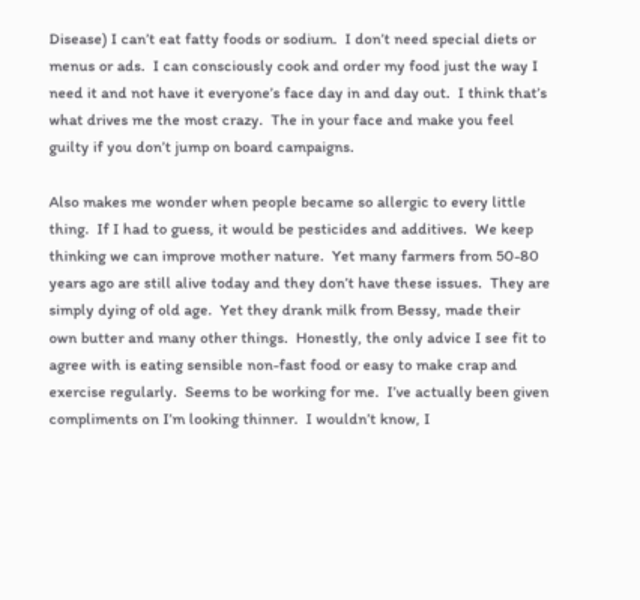Disease) I can’t eat fatty foods or sodium.  I don’t need special diets or menus or ads.  I can consciously cook and order my food just the way I need it and not have it everyone’s face day in and day out.  I think that’s what drives me the most crazy.  The in your face and make you feel guilty if you don’t jump on board campaigns.

Also makes me wonder when people became so allergic to every little thing.  If I had to guess, it would be pesticides and additives.  We keep thinking we can improve mother nature.  Yet many farmers from 50-80 years ago are still alive today and they don’t have these issues.  They are simply dying of old age.  Yet they drank milk from Bessy, made their own butter and many other things.  Honestly, the only advice I see fit to agree with is eating sensible non-fast food or easy to make crap and exercise regularly.  Seems to be working for me.  I’ve actually been given compliments on I’m looking thinner.  I wouldn’t know, I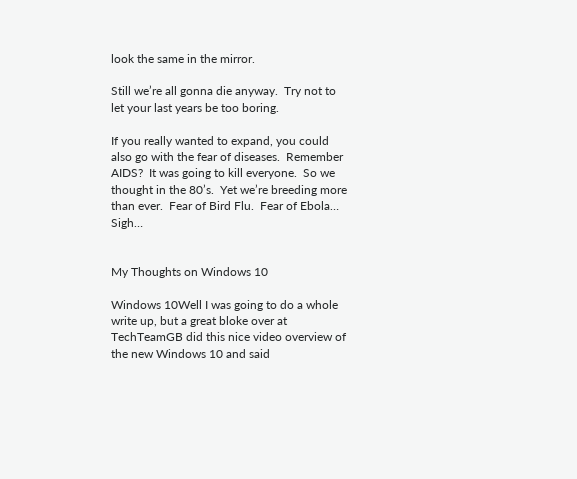look the same in the mirror.

Still we’re all gonna die anyway.  Try not to let your last years be too boring.

If you really wanted to expand, you could also go with the fear of diseases.  Remember AIDS?  It was going to kill everyone.  So we thought in the 80’s.  Yet we’re breeding more than ever.  Fear of Bird Flu.  Fear of Ebola… Sigh…


My Thoughts on Windows 10

Windows 10Well I was going to do a whole write up, but a great bloke over at TechTeamGB did this nice video overview of the new Windows 10 and said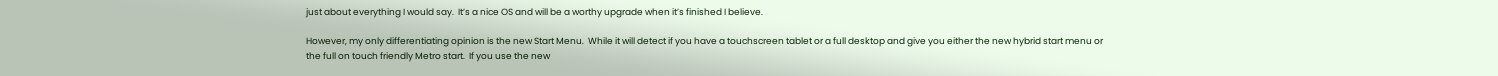just about everything I would say.  It’s a nice OS and will be a worthy upgrade when it’s finished I believe.

However, my only differentiating opinion is the new Start Menu.  While it will detect if you have a touchscreen tablet or a full desktop and give you either the new hybrid start menu or the full on touch friendly Metro start.  If you use the new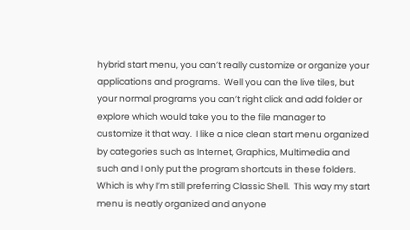hybrid start menu, you can’t really customize or organize your applications and programs.  Well you can the live tiles, but your normal programs you can’t right click and add folder or explore which would take you to the file manager to customize it that way.  I like a nice clean start menu organized by categories such as Internet, Graphics, Multimedia and such and I only put the program shortcuts in these folders.  Which is why I’m still preferring Classic Shell.  This way my start menu is neatly organized and anyone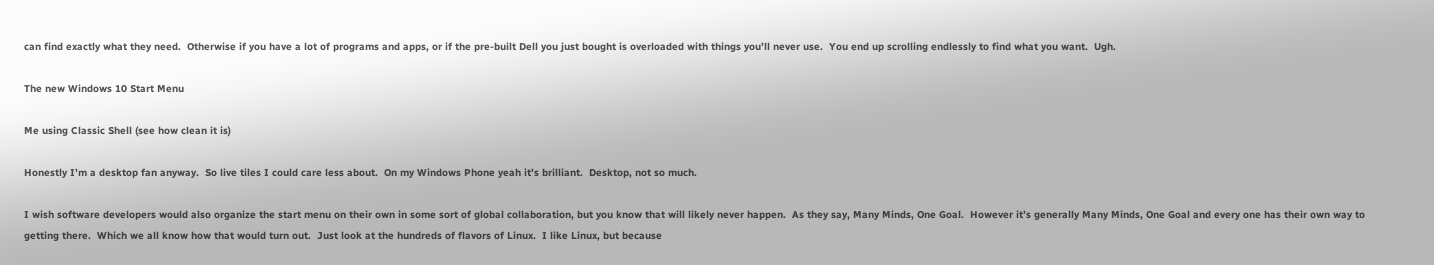can find exactly what they need.  Otherwise if you have a lot of programs and apps, or if the pre-built Dell you just bought is overloaded with things you’ll never use.  You end up scrolling endlessly to find what you want.  Ugh.

The new Windows 10 Start Menu

Me using Classic Shell (see how clean it is)

Honestly I’m a desktop fan anyway.  So live tiles I could care less about.  On my Windows Phone yeah it’s brilliant.  Desktop, not so much.

I wish software developers would also organize the start menu on their own in some sort of global collaboration, but you know that will likely never happen.  As they say, Many Minds, One Goal.  However it’s generally Many Minds, One Goal and every one has their own way to getting there.  Which we all know how that would turn out.  Just look at the hundreds of flavors of Linux.  I like Linux, but because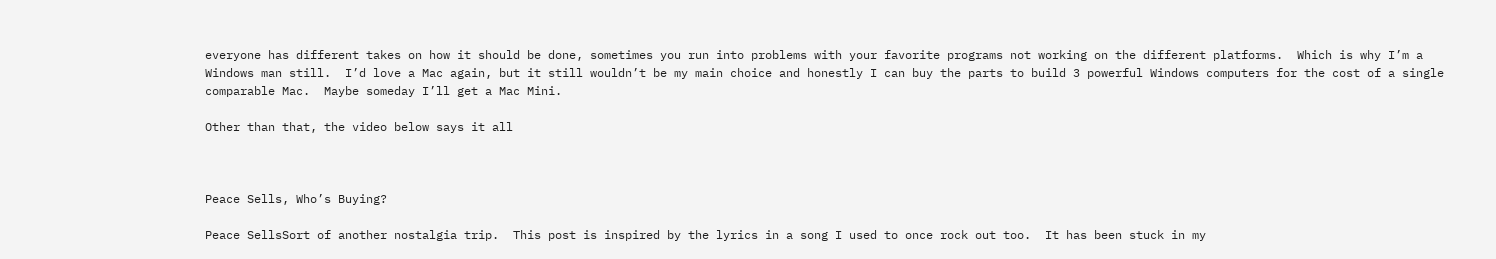everyone has different takes on how it should be done, sometimes you run into problems with your favorite programs not working on the different platforms.  Which is why I’m a Windows man still.  I’d love a Mac again, but it still wouldn’t be my main choice and honestly I can buy the parts to build 3 powerful Windows computers for the cost of a single comparable Mac.  Maybe someday I’ll get a Mac Mini.

Other than that, the video below says it all



Peace Sells, Who’s Buying?

Peace SellsSort of another nostalgia trip.  This post is inspired by the lyrics in a song I used to once rock out too.  It has been stuck in my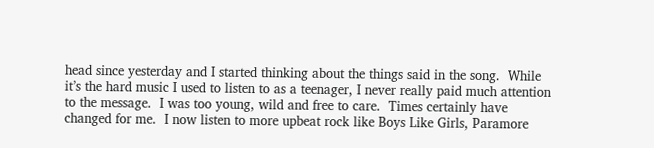head since yesterday and I started thinking about the things said in the song.  While it’s the hard music I used to listen to as a teenager, I never really paid much attention to the message.  I was too young, wild and free to care.  Times certainly have changed for me.  I now listen to more upbeat rock like Boys Like Girls, Paramore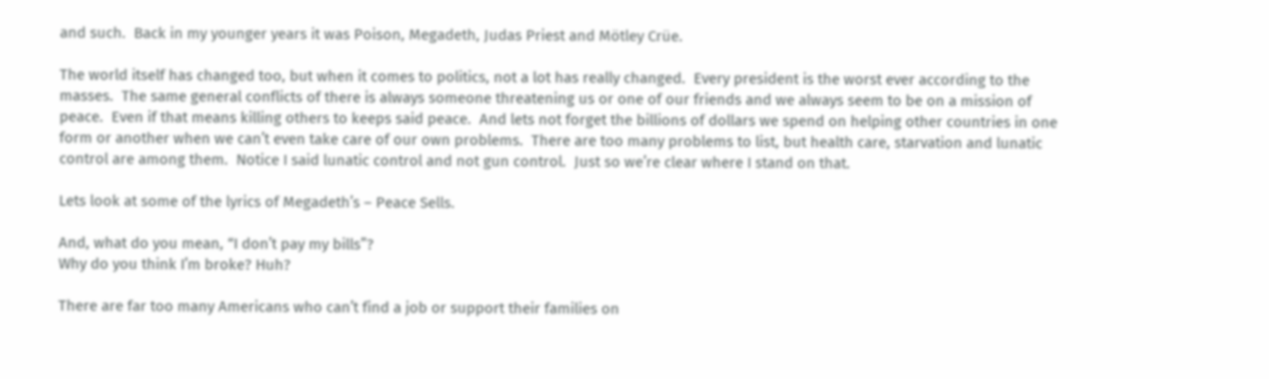and such.  Back in my younger years it was Poison, Megadeth, Judas Priest and Mötley Crüe.

The world itself has changed too, but when it comes to politics, not a lot has really changed.  Every president is the worst ever according to the masses.  The same general conflicts of there is always someone threatening us or one of our friends and we always seem to be on a mission of peace.  Even if that means killing others to keeps said peace.  And lets not forget the billions of dollars we spend on helping other countries in one form or another when we can’t even take care of our own problems.  There are too many problems to list, but health care, starvation and lunatic control are among them.  Notice I said lunatic control and not gun control.  Just so we’re clear where I stand on that.

Lets look at some of the lyrics of Megadeth’s – Peace Sells.

And, what do you mean, “I don’t pay my bills”?
Why do you think I’m broke? Huh?

There are far too many Americans who can’t find a job or support their families on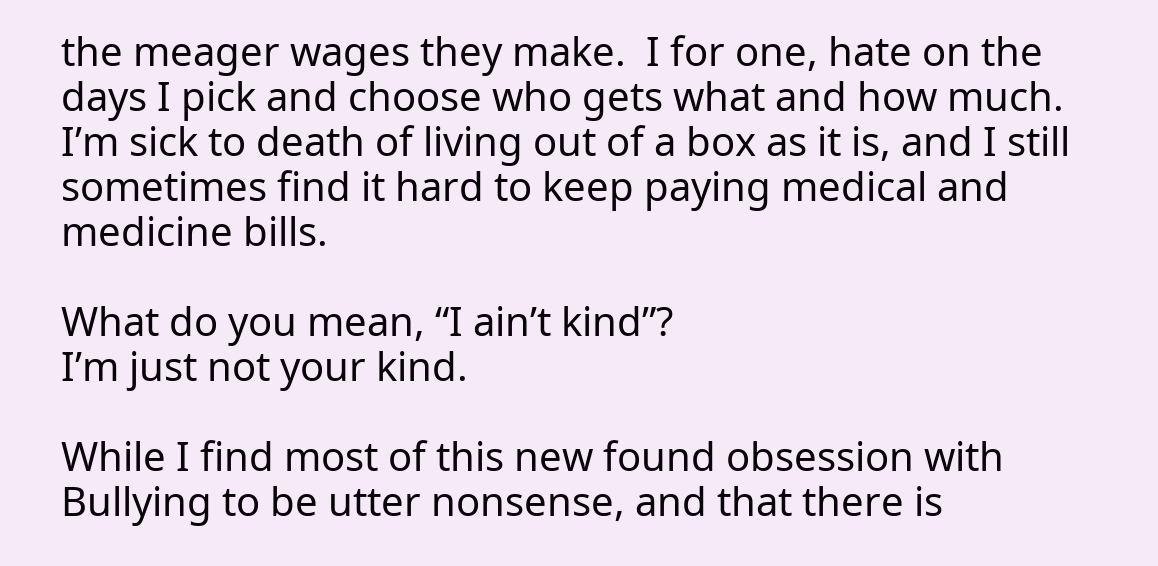the meager wages they make.  I for one, hate on the days I pick and choose who gets what and how much.  I’m sick to death of living out of a box as it is, and I still sometimes find it hard to keep paying medical and medicine bills.

What do you mean, “I ain’t kind”?
I’m just not your kind.

While I find most of this new found obsession with Bullying to be utter nonsense, and that there is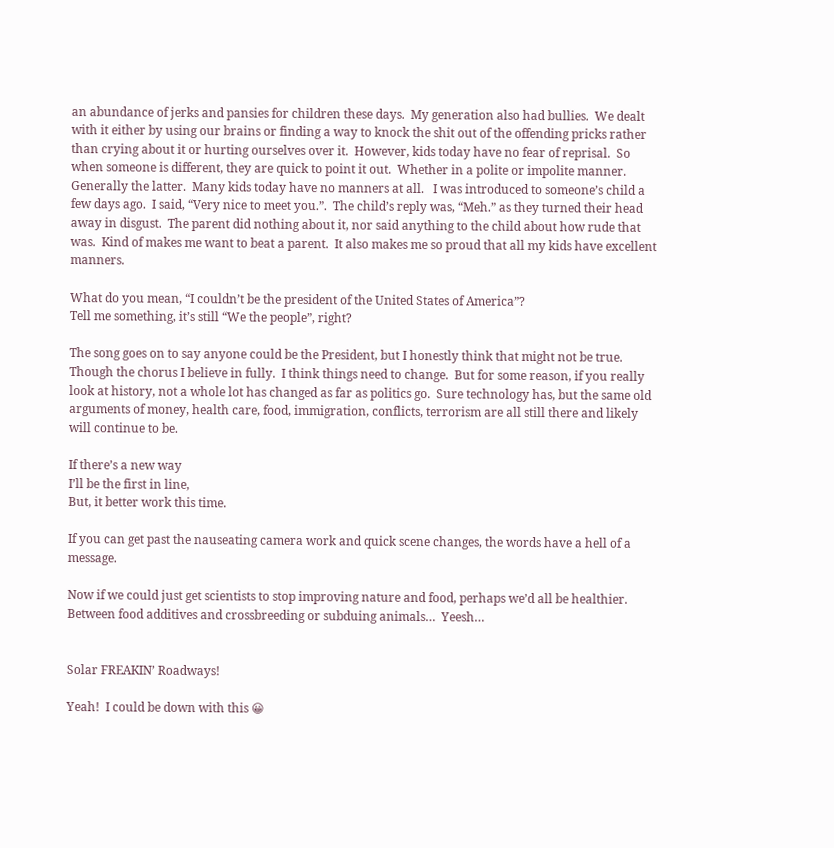an abundance of jerks and pansies for children these days.  My generation also had bullies.  We dealt with it either by using our brains or finding a way to knock the shit out of the offending pricks rather than crying about it or hurting ourselves over it.  However, kids today have no fear of reprisal.  So when someone is different, they are quick to point it out.  Whether in a polite or impolite manner.  Generally the latter.  Many kids today have no manners at all.   I was introduced to someone’s child a few days ago.  I said, “Very nice to meet you.”.  The child’s reply was, “Meh.” as they turned their head away in disgust.  The parent did nothing about it, nor said anything to the child about how rude that was.  Kind of makes me want to beat a parent.  It also makes me so proud that all my kids have excellent manners.

What do you mean, “I couldn’t be the president of the United States of America”?
Tell me something, it’s still “We the people”, right?

The song goes on to say anyone could be the President, but I honestly think that might not be true.  Though the chorus I believe in fully.  I think things need to change.  But for some reason, if you really look at history, not a whole lot has changed as far as politics go.  Sure technology has, but the same old arguments of money, health care, food, immigration, conflicts, terrorism are all still there and likely will continue to be.

If there’s a new way
I’ll be the first in line,
But, it better work this time.

If you can get past the nauseating camera work and quick scene changes, the words have a hell of a message.

Now if we could just get scientists to stop improving nature and food, perhaps we’d all be healthier.  Between food additives and crossbreeding or subduing animals…  Yeesh…


Solar FREAKIN’ Roadways!

Yeah!  I could be down with this 😀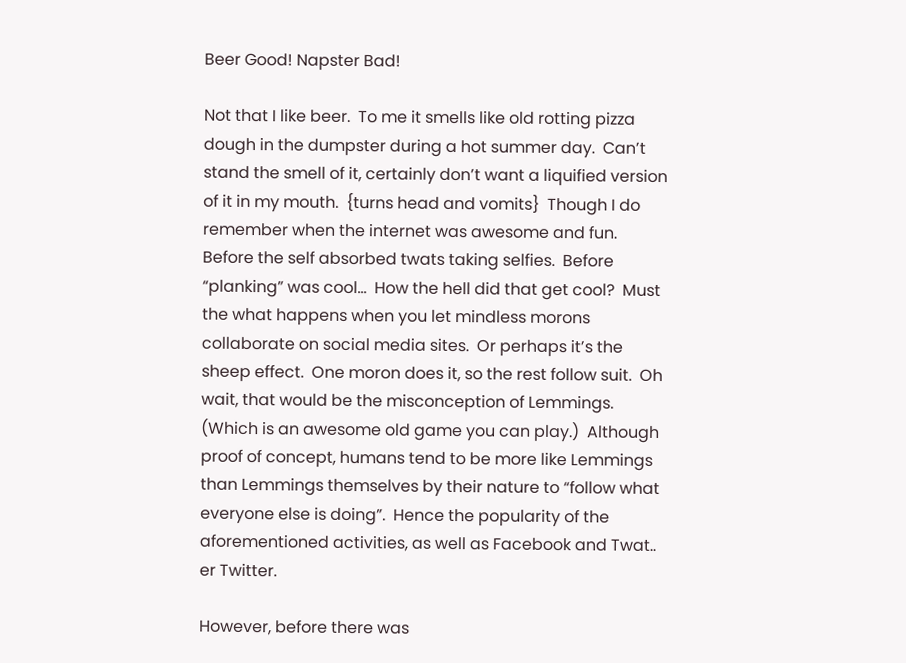Beer Good! Napster Bad!

Not that I like beer.  To me it smells like old rotting pizza dough in the dumpster during a hot summer day.  Can’t stand the smell of it, certainly don’t want a liquified version of it in my mouth.  {turns head and vomits}  Though I do remember when the internet was awesome and fun.  Before the self absorbed twats taking selfies.  Before “planking” was cool…  How the hell did that get cool?  Must the what happens when you let mindless morons collaborate on social media sites.  Or perhaps it’s the sheep effect.  One moron does it, so the rest follow suit.  Oh wait, that would be the misconception of Lemmings.  (Which is an awesome old game you can play.)  Although proof of concept, humans tend to be more like Lemmings than Lemmings themselves by their nature to “follow what everyone else is doing”.  Hence the popularity of the aforementioned activities, as well as Facebook and Twat.. er Twitter.

However, before there was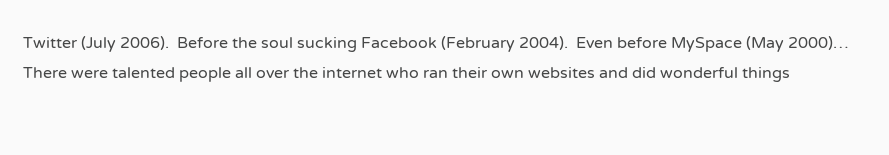Twitter (July 2006).  Before the soul sucking Facebook (February 2004).  Even before MySpace (May 2000)… There were talented people all over the internet who ran their own websites and did wonderful things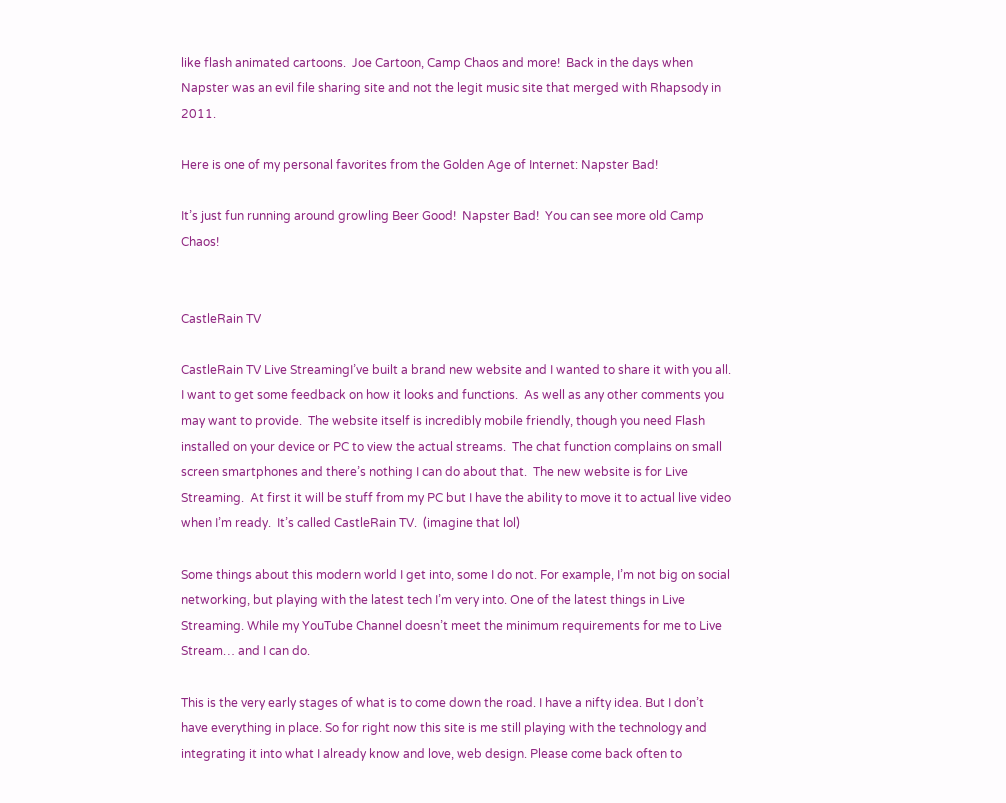like flash animated cartoons.  Joe Cartoon, Camp Chaos and more!  Back in the days when Napster was an evil file sharing site and not the legit music site that merged with Rhapsody in 2011.

Here is one of my personal favorites from the Golden Age of Internet: Napster Bad!

It’s just fun running around growling Beer Good!  Napster Bad!  You can see more old Camp Chaos!


CastleRain TV

CastleRain TV Live StreamingI’ve built a brand new website and I wanted to share it with you all.  I want to get some feedback on how it looks and functions.  As well as any other comments you may want to provide.  The website itself is incredibly mobile friendly, though you need Flash installed on your device or PC to view the actual streams.  The chat function complains on small screen smartphones and there’s nothing I can do about that.  The new website is for Live Streaming.  At first it will be stuff from my PC but I have the ability to move it to actual live video when I’m ready.  It’s called CastleRain TV.  (imagine that lol)

Some things about this modern world I get into, some I do not. For example, I’m not big on social networking, but playing with the latest tech I’m very into. One of the latest things in Live Streaming. While my YouTube Channel doesn’t meet the minimum requirements for me to Live Stream… and I can do.

This is the very early stages of what is to come down the road. I have a nifty idea. But I don’t have everything in place. So for right now this site is me still playing with the technology and integrating it into what I already know and love, web design. Please come back often to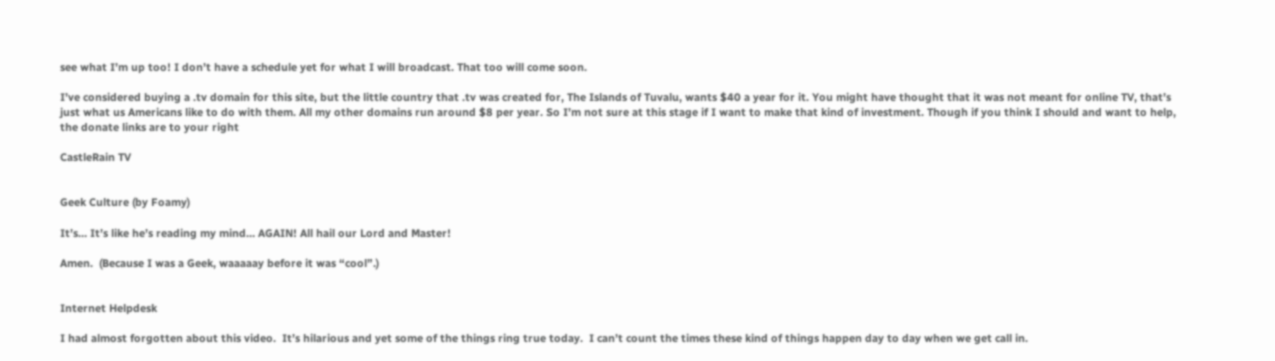see what I’m up too! I don’t have a schedule yet for what I will broadcast. That too will come soon.

I’ve considered buying a .tv domain for this site, but the little country that .tv was created for, The Islands of Tuvalu, wants $40 a year for it. You might have thought that it was not meant for online TV, that’s just what us Americans like to do with them. All my other domains run around $8 per year. So I’m not sure at this stage if I want to make that kind of investment. Though if you think I should and want to help, the donate links are to your right

CastleRain TV


Geek Culture (by Foamy)

It’s… It’s like he’s reading my mind… AGAIN! All hail our Lord and Master!

Amen.  (Because I was a Geek, waaaaay before it was “cool”.)


Internet Helpdesk

I had almost forgotten about this video.  It’s hilarious and yet some of the things ring true today.  I can’t count the times these kind of things happen day to day when we get call in.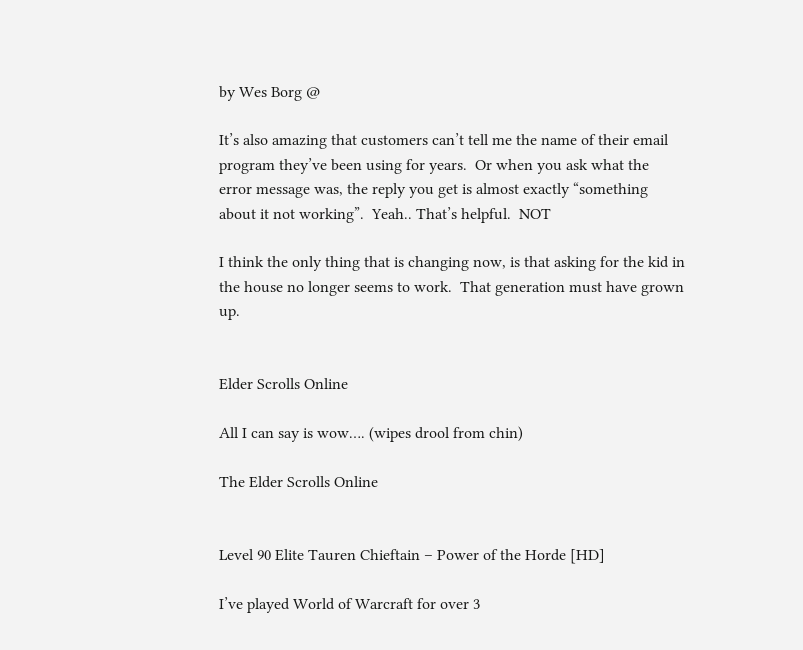by Wes Borg @

It’s also amazing that customers can’t tell me the name of their email program they’ve been using for years.  Or when you ask what the error message was, the reply you get is almost exactly “something about it not working”.  Yeah.. That’s helpful.  NOT

I think the only thing that is changing now, is that asking for the kid in the house no longer seems to work.  That generation must have grown up.


Elder Scrolls Online

All I can say is wow…. (wipes drool from chin)

The Elder Scrolls Online


Level 90 Elite Tauren Chieftain – Power of the Horde [HD]

I’ve played World of Warcraft for over 3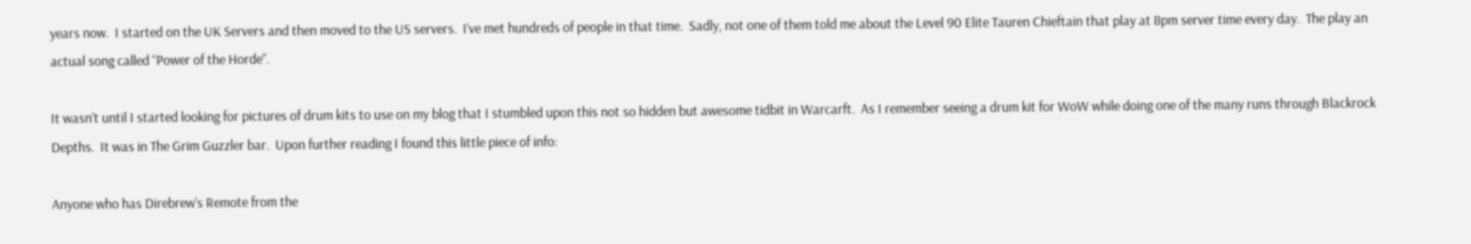years now.  I started on the UK Servers and then moved to the US servers.  I’ve met hundreds of people in that time.  Sadly, not one of them told me about the Level 90 Elite Tauren Chieftain that play at 8pm server time every day.  The play an actual song called “Power of the Horde”.

It wasn’t until I started looking for pictures of drum kits to use on my blog that I stumbled upon this not so hidden but awesome tidbit in Warcarft.  As I remember seeing a drum kit for WoW while doing one of the many runs through Blackrock Depths.  It was in The Grim Guzzler bar.  Upon further reading I found this little piece of info:

Anyone who has Direbrew’s Remote from the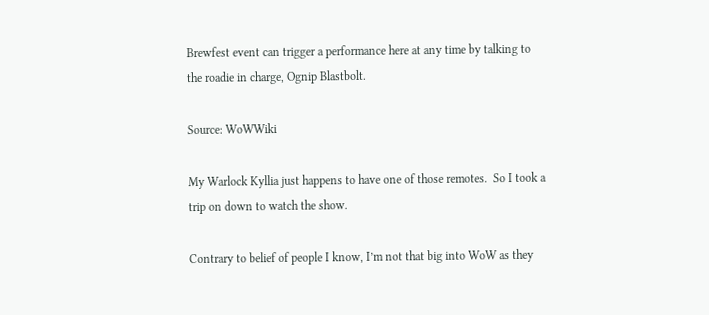Brewfest event can trigger a performance here at any time by talking to the roadie in charge, Ognip Blastbolt.

Source: WoWWiki

My Warlock Kyllia just happens to have one of those remotes.  So I took a trip on down to watch the show.

Contrary to belief of people I know, I’m not that big into WoW as they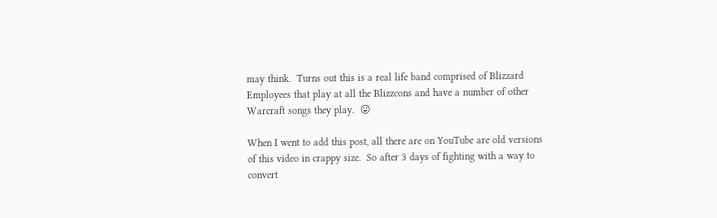may think.  Turns out this is a real life band comprised of Blizzard Employees that play at all the Blizzcons and have a number of other Warcraft songs they play.  😛

When I went to add this post, all there are on YouTube are old versions of this video in crappy size.  So after 3 days of fighting with a way to convert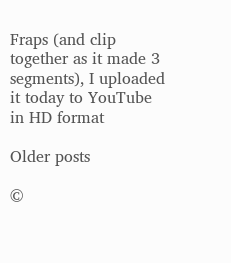Fraps (and clip together as it made 3 segments), I uploaded it today to YouTube in HD format

Older posts

©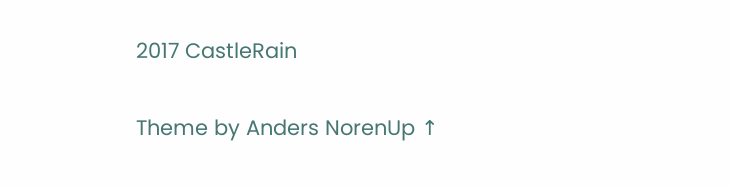2017 CastleRain

Theme by Anders NorenUp ↑